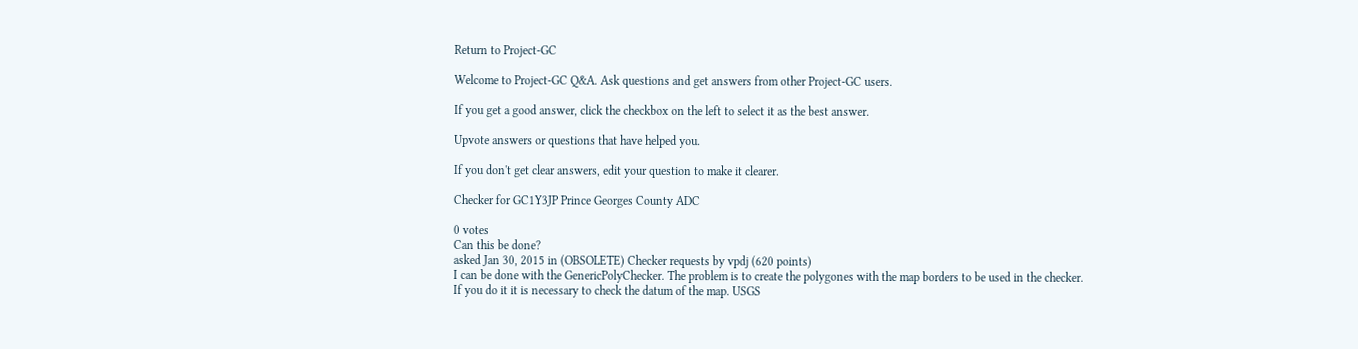Return to Project-GC

Welcome to Project-GC Q&A. Ask questions and get answers from other Project-GC users.

If you get a good answer, click the checkbox on the left to select it as the best answer.

Upvote answers or questions that have helped you.

If you don't get clear answers, edit your question to make it clearer.

Checker for GC1Y3JP Prince Georges County ADC

0 votes
Can this be done?
asked Jan 30, 2015 in (OBSOLETE) Checker requests by vpdj (620 points)
I can be done with the GenericPolyChecker. The problem is to create the polygones with the map borders to be used in the checker.
If you do it it is necessary to check the datum of the map. USGS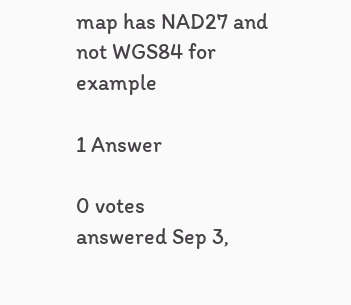map has NAD27 and not WGS84 for example

1 Answer

0 votes
answered Sep 3,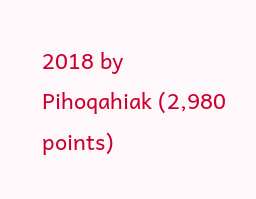2018 by Pihoqahiak (2,980 points)